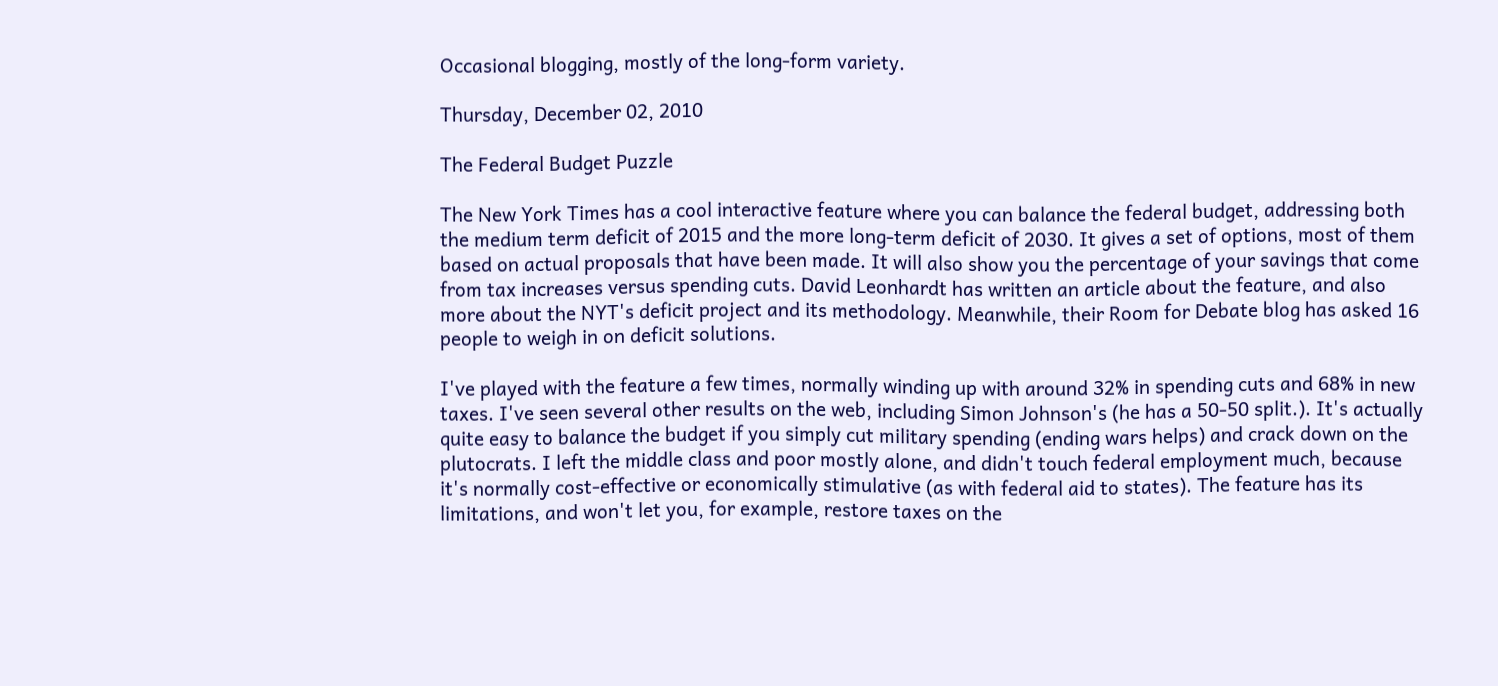Occasional blogging, mostly of the long-form variety.

Thursday, December 02, 2010

The Federal Budget Puzzle

The New York Times has a cool interactive feature where you can balance the federal budget, addressing both the medium term deficit of 2015 and the more long-term deficit of 2030. It gives a set of options, most of them based on actual proposals that have been made. It will also show you the percentage of your savings that come from tax increases versus spending cuts. David Leonhardt has written an article about the feature, and also more about the NYT's deficit project and its methodology. Meanwhile, their Room for Debate blog has asked 16 people to weigh in on deficit solutions.

I've played with the feature a few times, normally winding up with around 32% in spending cuts and 68% in new taxes. I've seen several other results on the web, including Simon Johnson's (he has a 50-50 split.). It's actually quite easy to balance the budget if you simply cut military spending (ending wars helps) and crack down on the plutocrats. I left the middle class and poor mostly alone, and didn't touch federal employment much, because it's normally cost-effective or economically stimulative (as with federal aid to states). The feature has its limitations, and won't let you, for example, restore taxes on the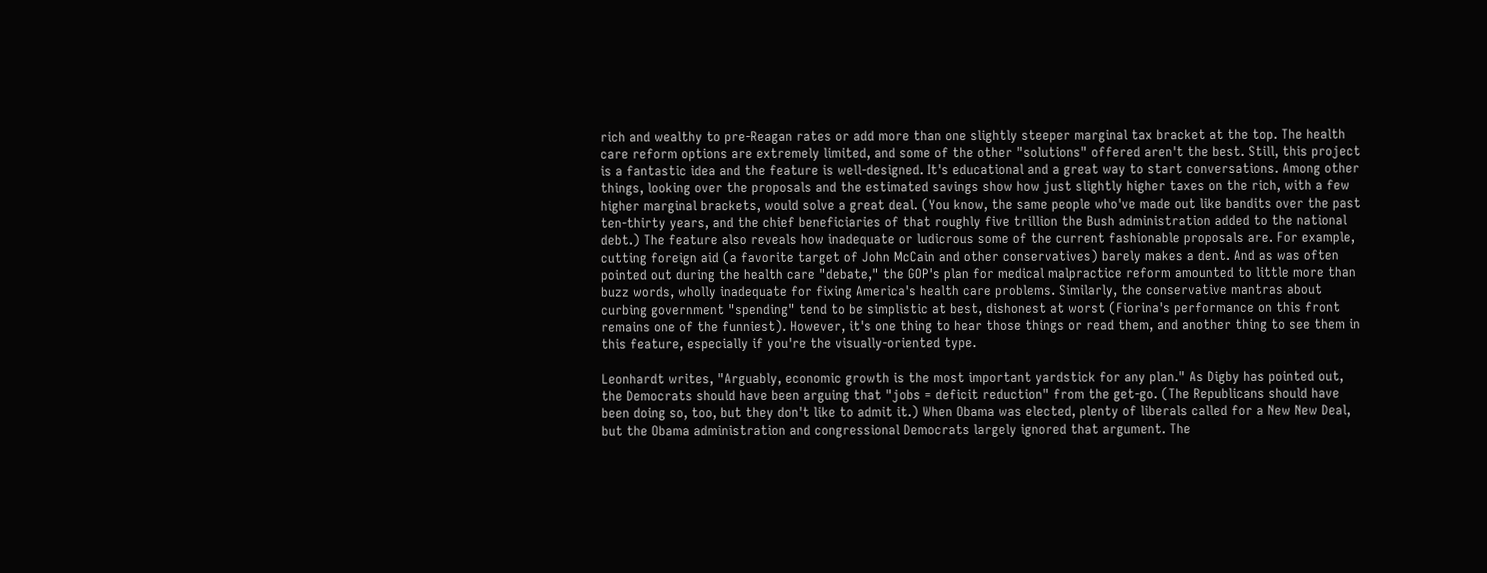rich and wealthy to pre-Reagan rates or add more than one slightly steeper marginal tax bracket at the top. The health care reform options are extremely limited, and some of the other "solutions" offered aren't the best. Still, this project is a fantastic idea and the feature is well-designed. It's educational and a great way to start conversations. Among other things, looking over the proposals and the estimated savings show how just slightly higher taxes on the rich, with a few higher marginal brackets, would solve a great deal. (You know, the same people who've made out like bandits over the past ten-thirty years, and the chief beneficiaries of that roughly five trillion the Bush administration added to the national debt.) The feature also reveals how inadequate or ludicrous some of the current fashionable proposals are. For example, cutting foreign aid (a favorite target of John McCain and other conservatives) barely makes a dent. And as was often pointed out during the health care "debate," the GOP's plan for medical malpractice reform amounted to little more than buzz words, wholly inadequate for fixing America's health care problems. Similarly, the conservative mantras about curbing government "spending" tend to be simplistic at best, dishonest at worst (Fiorina's performance on this front remains one of the funniest). However, it's one thing to hear those things or read them, and another thing to see them in this feature, especially if you're the visually-oriented type.

Leonhardt writes, "Arguably, economic growth is the most important yardstick for any plan." As Digby has pointed out, the Democrats should have been arguing that "jobs = deficit reduction" from the get-go. (The Republicans should have been doing so, too, but they don't like to admit it.) When Obama was elected, plenty of liberals called for a New New Deal, but the Obama administration and congressional Democrats largely ignored that argument. The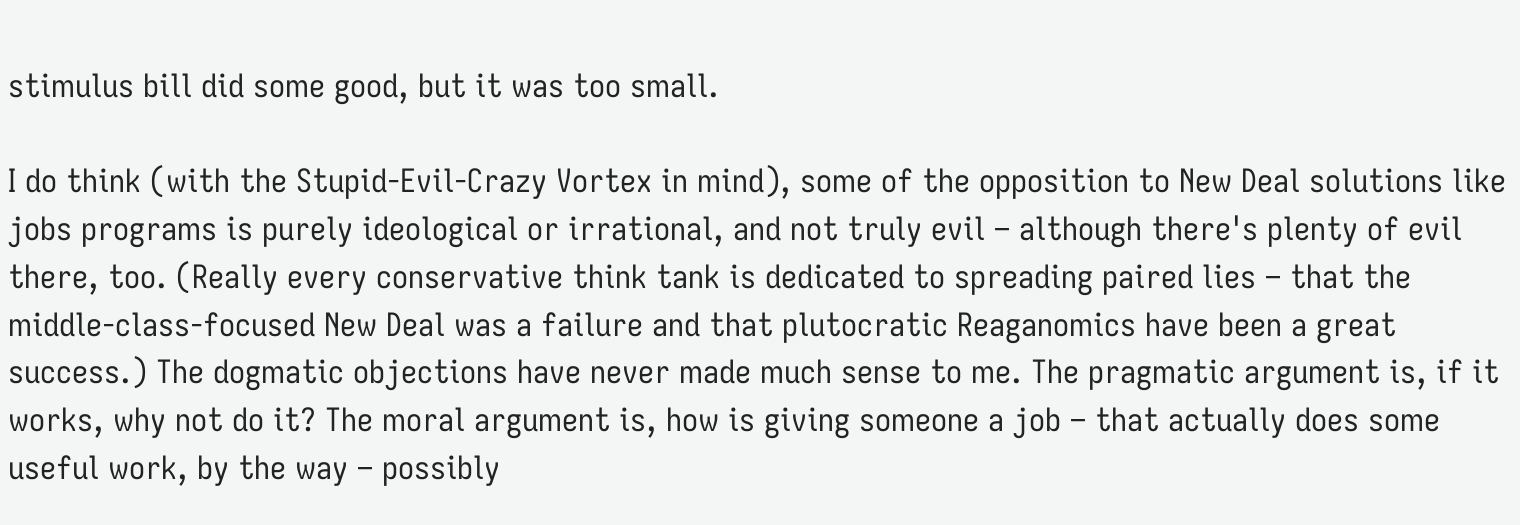stimulus bill did some good, but it was too small.

I do think (with the Stupid-Evil-Crazy Vortex in mind), some of the opposition to New Deal solutions like jobs programs is purely ideological or irrational, and not truly evil – although there's plenty of evil there, too. (Really every conservative think tank is dedicated to spreading paired lies – that the middle-class-focused New Deal was a failure and that plutocratic Reaganomics have been a great success.) The dogmatic objections have never made much sense to me. The pragmatic argument is, if it works, why not do it? The moral argument is, how is giving someone a job – that actually does some useful work, by the way – possibly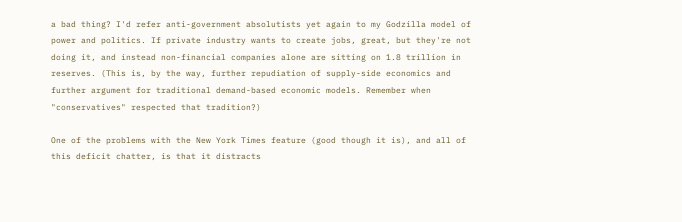a bad thing? I'd refer anti-government absolutists yet again to my Godzilla model of power and politics. If private industry wants to create jobs, great, but they're not doing it, and instead non-financial companies alone are sitting on 1.8 trillion in reserves. (This is, by the way, further repudiation of supply-side economics and further argument for traditional demand-based economic models. Remember when "conservatives" respected that tradition?)

One of the problems with the New York Times feature (good though it is), and all of this deficit chatter, is that it distracts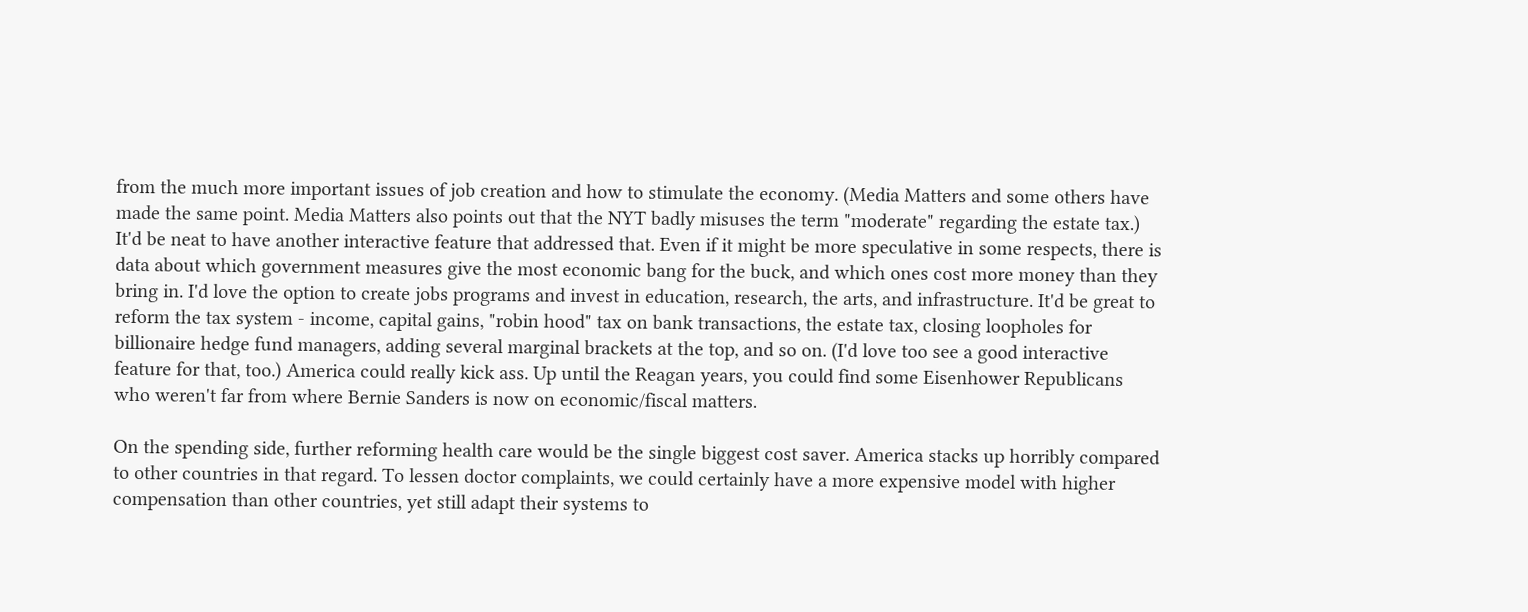from the much more important issues of job creation and how to stimulate the economy. (Media Matters and some others have made the same point. Media Matters also points out that the NYT badly misuses the term "moderate" regarding the estate tax.) It'd be neat to have another interactive feature that addressed that. Even if it might be more speculative in some respects, there is data about which government measures give the most economic bang for the buck, and which ones cost more money than they bring in. I'd love the option to create jobs programs and invest in education, research, the arts, and infrastructure. It'd be great to reform the tax system - income, capital gains, "robin hood" tax on bank transactions, the estate tax, closing loopholes for billionaire hedge fund managers, adding several marginal brackets at the top, and so on. (I'd love too see a good interactive feature for that, too.) America could really kick ass. Up until the Reagan years, you could find some Eisenhower Republicans who weren't far from where Bernie Sanders is now on economic/fiscal matters.

On the spending side, further reforming health care would be the single biggest cost saver. America stacks up horribly compared to other countries in that regard. To lessen doctor complaints, we could certainly have a more expensive model with higher compensation than other countries, yet still adapt their systems to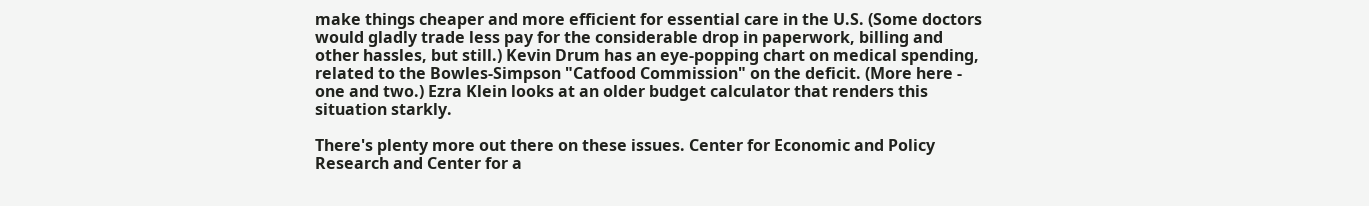make things cheaper and more efficient for essential care in the U.S. (Some doctors would gladly trade less pay for the considerable drop in paperwork, billing and other hassles, but still.) Kevin Drum has an eye-popping chart on medical spending, related to the Bowles-Simpson "Catfood Commission" on the deficit. (More here - one and two.) Ezra Klein looks at an older budget calculator that renders this situation starkly.

There's plenty more out there on these issues. Center for Economic and Policy Research and Center for a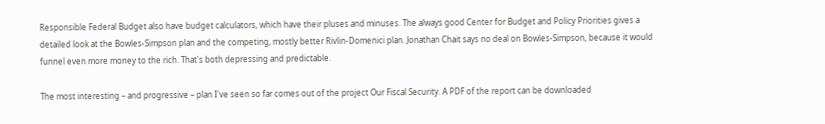Responsible Federal Budget also have budget calculators, which have their pluses and minuses. The always good Center for Budget and Policy Priorities gives a detailed look at the Bowles-Simpson plan and the competing, mostly better Rivlin-Domenici plan. Jonathan Chait says no deal on Bowles-Simpson, because it would funnel even more money to the rich. That's both depressing and predictable.

The most interesting – and progressive – plan I've seen so far comes out of the project Our Fiscal Security. A PDF of the report can be downloaded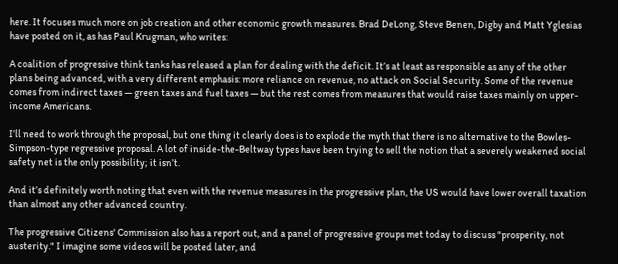here. It focuses much more on job creation and other economic growth measures. Brad DeLong, Steve Benen, Digby and Matt Yglesias have posted on it, as has Paul Krugman, who writes:

A coalition of progressive think tanks has released a plan for dealing with the deficit. It’s at least as responsible as any of the other plans being advanced, with a very different emphasis: more reliance on revenue, no attack on Social Security. Some of the revenue comes from indirect taxes — green taxes and fuel taxes — but the rest comes from measures that would raise taxes mainly on upper-income Americans.

I’ll need to work through the proposal, but one thing it clearly does is to explode the myth that there is no alternative to the Bowles-Simpson-type regressive proposal. A lot of inside-the-Beltway types have been trying to sell the notion that a severely weakened social safety net is the only possibility; it isn’t.

And it’s definitely worth noting that even with the revenue measures in the progressive plan, the US would have lower overall taxation than almost any other advanced country.

The progressive Citizens' Commission also has a report out, and a panel of progressive groups met today to discuss "prosperity, not austerity." I imagine some videos will be posted later, and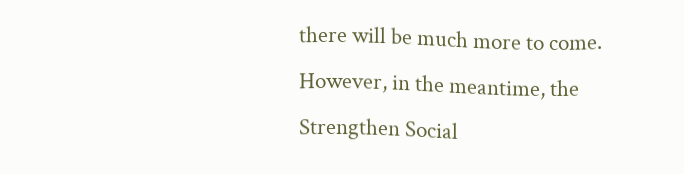there will be much more to come. However, in the meantime, the Strengthen Social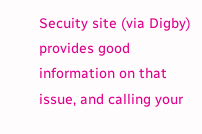Secuity site (via Digby) provides good information on that issue, and calling your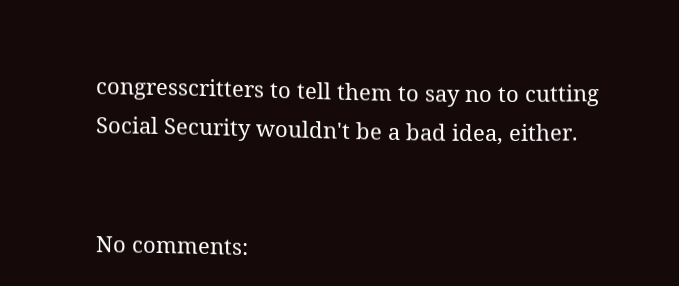congresscritters to tell them to say no to cutting Social Security wouldn't be a bad idea, either.


No comments: